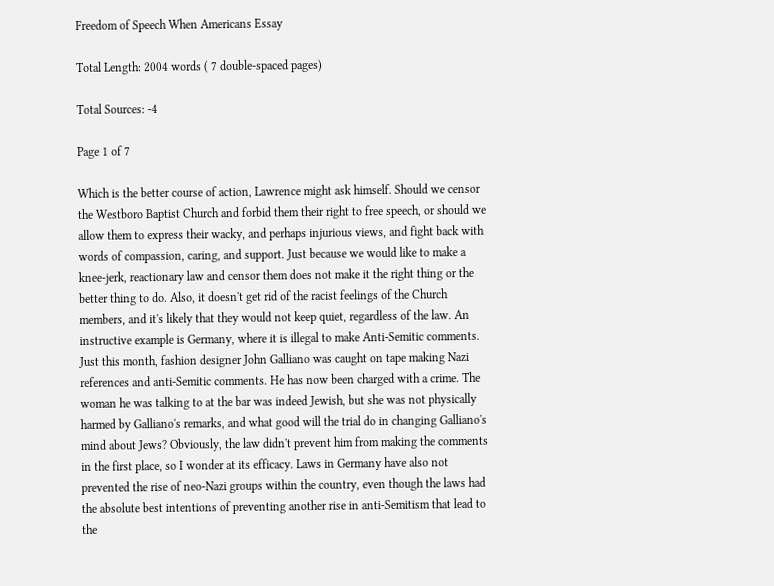Freedom of Speech When Americans Essay

Total Length: 2004 words ( 7 double-spaced pages)

Total Sources: -4

Page 1 of 7

Which is the better course of action, Lawrence might ask himself. Should we censor the Westboro Baptist Church and forbid them their right to free speech, or should we allow them to express their wacky, and perhaps injurious views, and fight back with words of compassion, caring, and support. Just because we would like to make a knee-jerk, reactionary law and censor them does not make it the right thing or the better thing to do. Also, it doesn't get rid of the racist feelings of the Church members, and it's likely that they would not keep quiet, regardless of the law. An instructive example is Germany, where it is illegal to make Anti-Semitic comments. Just this month, fashion designer John Galliano was caught on tape making Nazi references and anti-Semitic comments. He has now been charged with a crime. The woman he was talking to at the bar was indeed Jewish, but she was not physically harmed by Galliano's remarks, and what good will the trial do in changing Galliano's mind about Jews? Obviously, the law didn't prevent him from making the comments in the first place, so I wonder at its efficacy. Laws in Germany have also not prevented the rise of neo-Nazi groups within the country, even though the laws had the absolute best intentions of preventing another rise in anti-Semitism that lead to the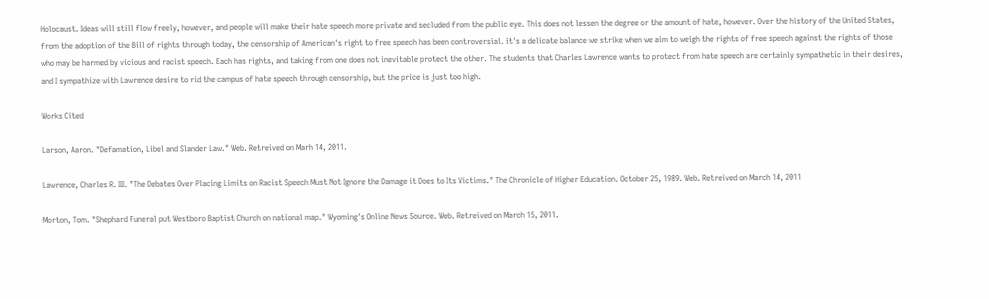Holocaust. Ideas will still flow freely, however, and people will make their hate speech more private and secluded from the public eye. This does not lessen the degree or the amount of hate, however. Over the history of the United States, from the adoption of the Bill of rights through today, the censorship of American's right to free speech has been controversial. it's a delicate balance we strike when we aim to weigh the rights of free speech against the rights of those who may be harmed by vicious and racist speech. Each has rights, and taking from one does not inevitable protect the other. The students that Charles Lawrence wants to protect from hate speech are certainly sympathetic in their desires, and I sympathize with Lawrence desire to rid the campus of hate speech through censorship, but the price is just too high.

Works Cited

Larson, Aaron. "Defamation, Libel and Slander Law." Web. Retreived on Marh 14, 2011.

Lawrence, Charles R. III. "The Debates Over Placing Limits on Racist Speech Must Not Ignore the Damage it Does to Its Victims." The Chronicle of Higher Education. October 25, 1989. Web. Retreived on March 14, 2011

Morton, Tom. "Shephard Funeral put Westboro Baptist Church on national map." Wyoming's Online News Source. Web. Retreived on March 15, 2011.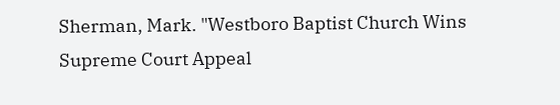Sherman, Mark. "Westboro Baptist Church Wins Supreme Court Appeal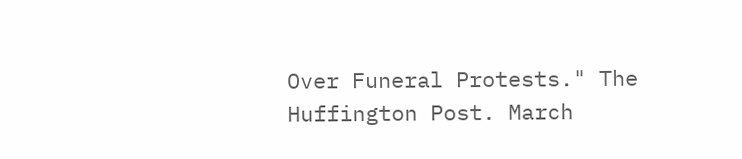Over Funeral Protests." The Huffington Post. March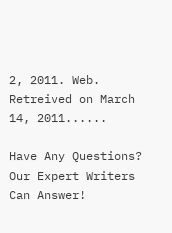2, 2011. Web. Retreived on March 14, 2011......

Have Any Questions? Our Expert Writers Can Answer!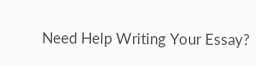Need Help Writing Your Essay?